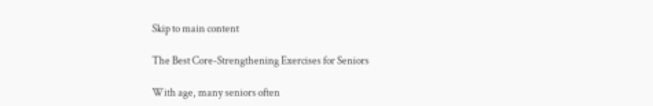Skip to main content

The Best Core-Strengthening Exercises for Seniors

With age, many seniors often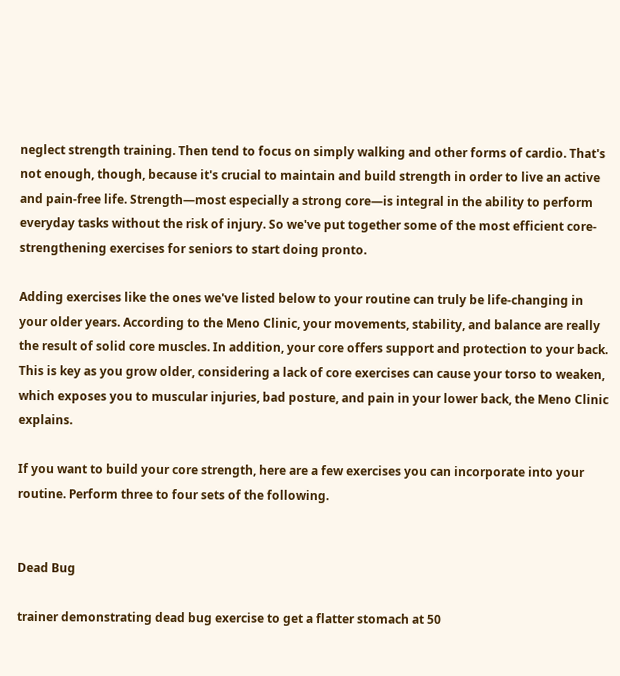neglect strength training. Then tend to focus on simply walking and other forms of cardio. That's not enough, though, because it's crucial to maintain and build strength in order to live an active and pain-free life. Strength—most especially a strong core—is integral in the ability to perform everyday tasks without the risk of injury. So we've put together some of the most efficient core-strengthening exercises for seniors to start doing pronto.

Adding exercises like the ones we've listed below to your routine can truly be life-changing in your older years. According to the Meno Clinic, your movements, stability, and balance are really the result of solid core muscles. In addition, your core offers support and protection to your back. This is key as you grow older, considering a lack of core exercises can cause your torso to weaken, which exposes you to muscular injuries, bad posture, and pain in your lower back, the Meno Clinic explains.

If you want to build your core strength, here are a few exercises you can incorporate into your routine. Perform three to four sets of the following.


Dead Bug

trainer demonstrating dead bug exercise to get a flatter stomach at 50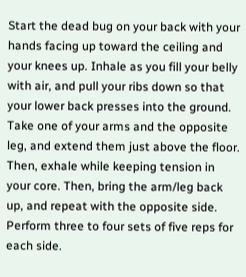Start the dead bug on your back with your hands facing up toward the ceiling and your knees up. Inhale as you fill your belly with air, and pull your ribs down so that your lower back presses into the ground. Take one of your arms and the opposite leg, and extend them just above the floor. Then, exhale while keeping tension in your core. Then, bring the arm/leg back up, and repeat with the opposite side. Perform three to four sets of five reps for each side.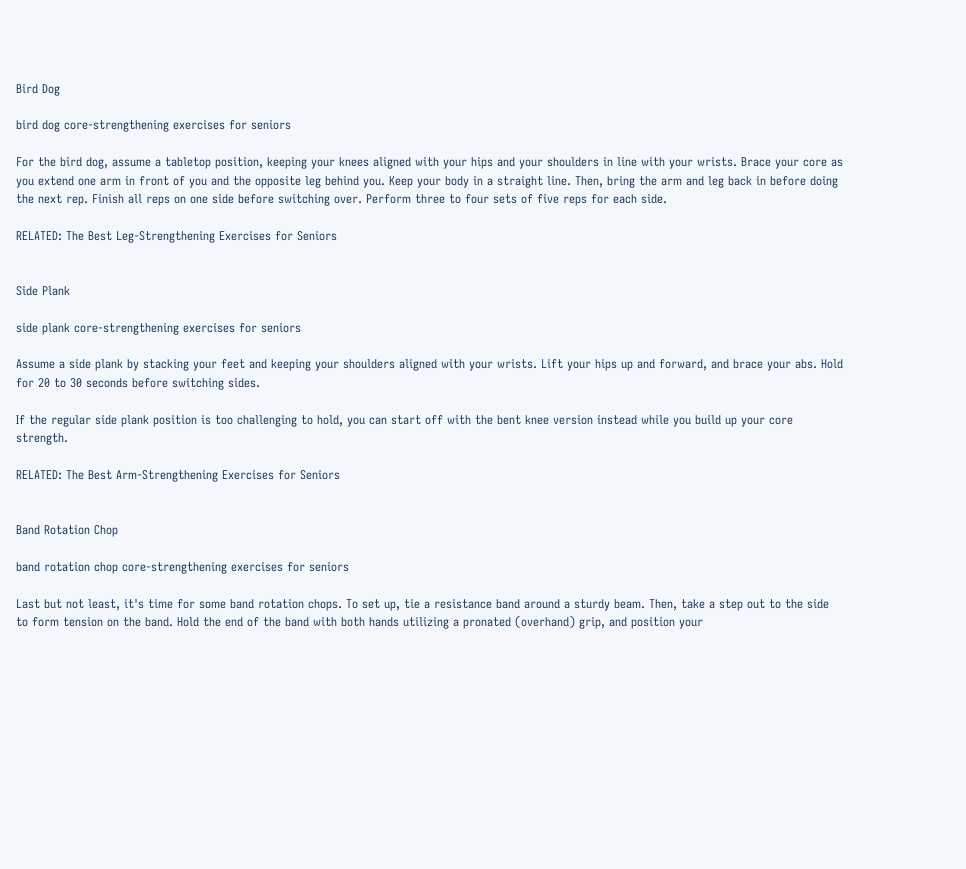Bird Dog

bird dog core-strengthening exercises for seniors

For the bird dog, assume a tabletop position, keeping your knees aligned with your hips and your shoulders in line with your wrists. Brace your core as you extend one arm in front of you and the opposite leg behind you. Keep your body in a straight line. Then, bring the arm and leg back in before doing the next rep. Finish all reps on one side before switching over. Perform three to four sets of five reps for each side.

RELATED: The Best Leg-Strengthening Exercises for Seniors


Side Plank

side plank core-strengthening exercises for seniors

Assume a side plank by stacking your feet and keeping your shoulders aligned with your wrists. Lift your hips up and forward, and brace your abs. Hold for 20 to 30 seconds before switching sides.

If the regular side plank position is too challenging to hold, you can start off with the bent knee version instead while you build up your core strength.

RELATED: The Best Arm-Strengthening Exercises for Seniors


Band Rotation Chop

band rotation chop core-strengthening exercises for seniors

Last but not least, it's time for some band rotation chops. To set up, tie a resistance band around a sturdy beam. Then, take a step out to the side to form tension on the band. Hold the end of the band with both hands utilizing a pronated (overhand) grip, and position your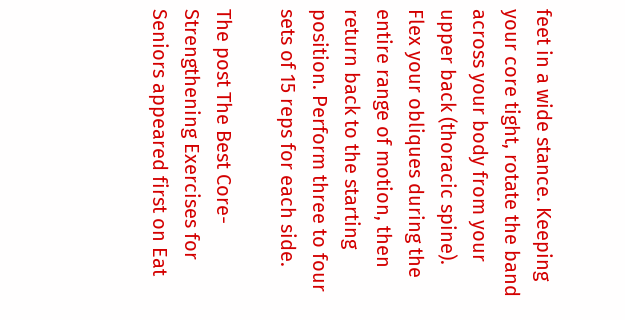feet in a wide stance. Keeping your core tight, rotate the band across your body from your upper back (thoracic spine). Flex your obliques during the entire range of motion, then return back to the starting position. Perform three to four sets of 15 reps for each side.

The post The Best Core-Strengthening Exercises for Seniors appeared first on Eat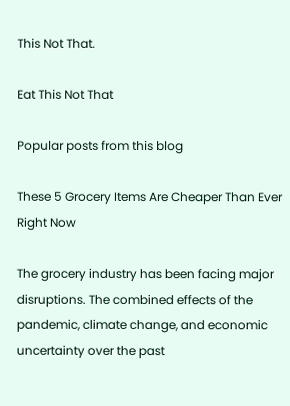This Not That.

Eat This Not That

Popular posts from this blog

These 5 Grocery Items Are Cheaper Than Ever Right Now

The grocery industry has been facing major disruptions. The combined effects of the pandemic, climate change, and economic uncertainty over the past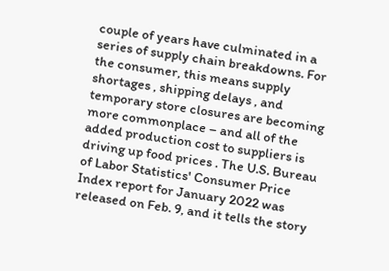couple of years have culminated in a series of supply chain breakdowns. For the consumer, this means supply shortages , shipping delays , and temporary store closures are becoming more commonplace – and all of the added production cost to suppliers is driving up food prices . The U.S. Bureau of Labor Statistics' Consumer Price Index report for January 2022 was released on Feb. 9, and it tells the story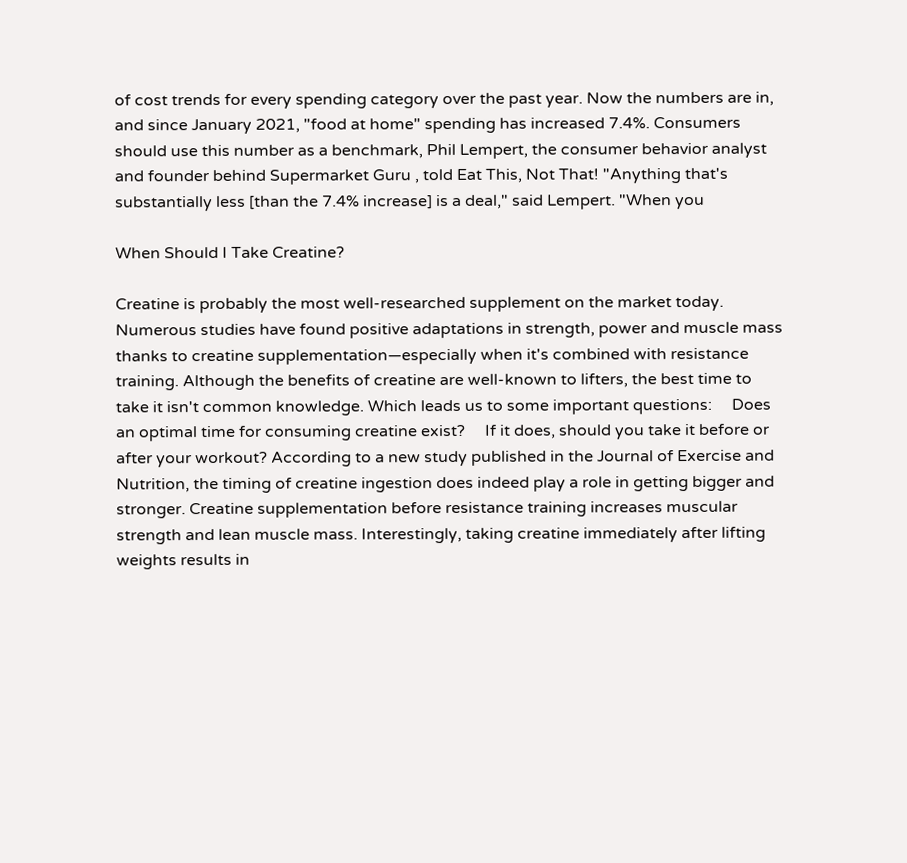of cost trends for every spending category over the past year. Now the numbers are in, and since January 2021, "food at home" spending has increased 7.4%. Consumers should use this number as a benchmark, Phil Lempert, the consumer behavior analyst and founder behind Supermarket Guru , told Eat This, Not That! "Anything that's substantially less [than the 7.4% increase] is a deal," said Lempert. "When you

When Should I Take Creatine?

Creatine is probably the most well-researched supplement on the market today. Numerous studies have found positive adaptations in strength, power and muscle mass thanks to creatine supplementation—especially when it's combined with resistance training. Although the benefits of creatine are well-known to lifters, the best time to take it isn't common knowledge. Which leads us to some important questions:     Does an optimal time for consuming creatine exist?     If it does, should you take it before or after your workout? According to a new study published in the Journal of Exercise and Nutrition, the timing of creatine ingestion does indeed play a role in getting bigger and stronger. Creatine supplementation before resistance training increases muscular strength and lean muscle mass. Interestingly, taking creatine immediately after lifting weights results in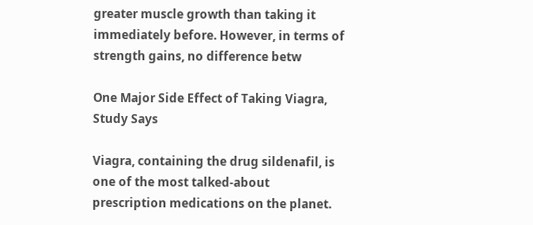greater muscle growth than taking it immediately before. However, in terms of strength gains, no difference betw

One Major Side Effect of Taking Viagra, Study Says

Viagra, containing the drug sildenafil, is one of the most talked-about prescription medications on the planet.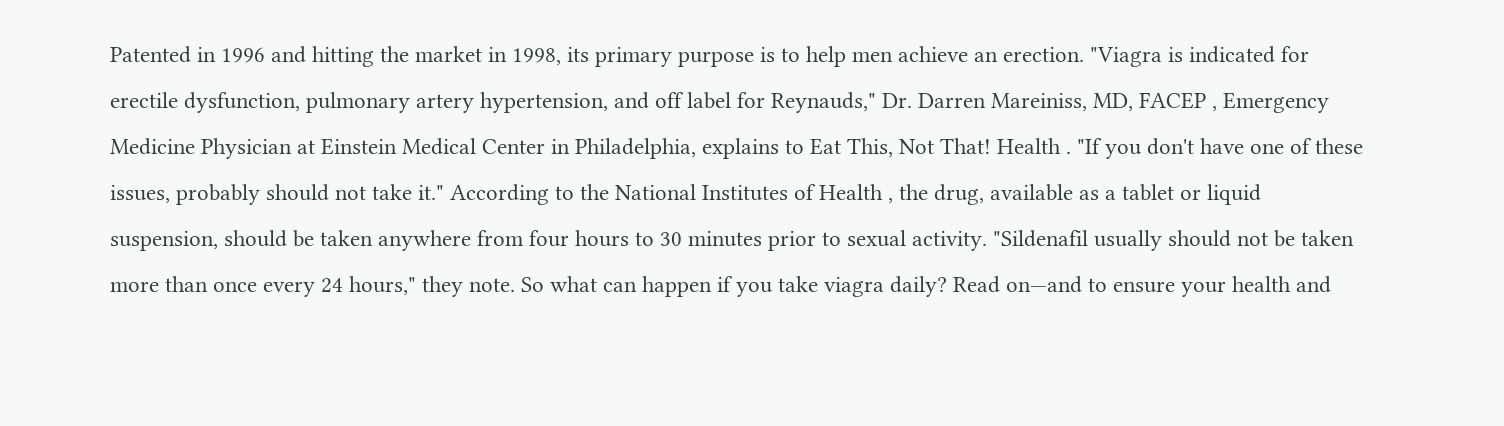Patented in 1996 and hitting the market in 1998, its primary purpose is to help men achieve an erection. "Viagra is indicated for erectile dysfunction, pulmonary artery hypertension, and off label for Reynauds," Dr. Darren Mareiniss, MD, FACEP , Emergency Medicine Physician at Einstein Medical Center in Philadelphia, explains to Eat This, Not That! Health . "If you don't have one of these issues, probably should not take it." According to the National Institutes of Health , the drug, available as a tablet or liquid suspension, should be taken anywhere from four hours to 30 minutes prior to sexual activity. "Sildenafil usually should not be taken more than once every 24 hours," they note. So what can happen if you take viagra daily? Read on—and to ensure your health and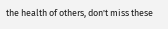the health of others, don't miss these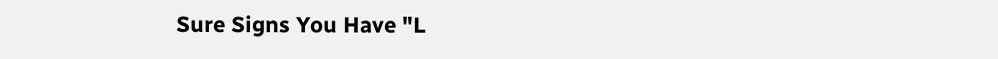Sure Signs You Have "L